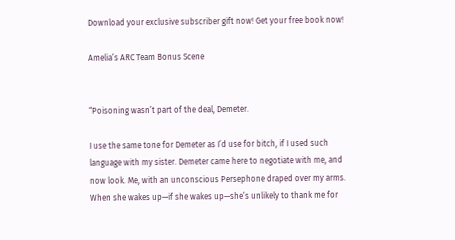Download your exclusive subscriber gift now! Get your free book now!

Amelia’s ARC Team Bonus Scene


“Poisoning wasn’t part of the deal, Demeter.

I use the same tone for Demeter as I’d use for bitch, if I used such language with my sister. Demeter came here to negotiate with me, and now look. Me, with an unconscious Persephone draped over my arms. When she wakes up—if she wakes up—she’s unlikely to thank me for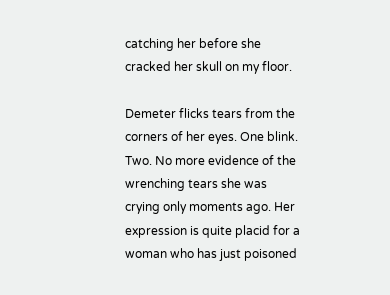catching her before she cracked her skull on my floor.

Demeter flicks tears from the corners of her eyes. One blink. Two. No more evidence of the wrenching tears she was crying only moments ago. Her expression is quite placid for a woman who has just poisoned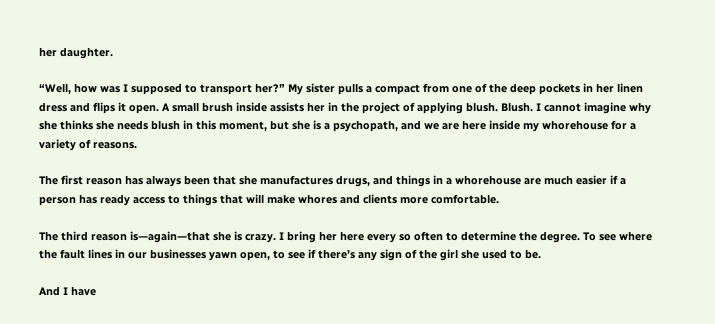her daughter.

“Well, how was I supposed to transport her?” My sister pulls a compact from one of the deep pockets in her linen dress and flips it open. A small brush inside assists her in the project of applying blush. Blush. I cannot imagine why she thinks she needs blush in this moment, but she is a psychopath, and we are here inside my whorehouse for a variety of reasons.

The first reason has always been that she manufactures drugs, and things in a whorehouse are much easier if a person has ready access to things that will make whores and clients more comfortable.

The third reason is—again—that she is crazy. I bring her here every so often to determine the degree. To see where the fault lines in our businesses yawn open, to see if there’s any sign of the girl she used to be.

And I have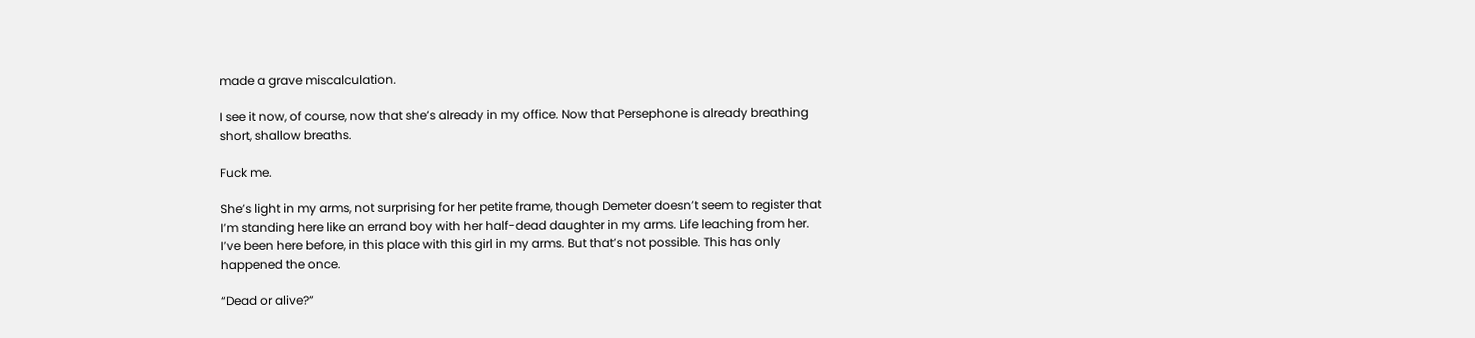made a grave miscalculation.

I see it now, of course, now that she’s already in my office. Now that Persephone is already breathing short, shallow breaths.

Fuck me.

She’s light in my arms, not surprising for her petite frame, though Demeter doesn’t seem to register that I’m standing here like an errand boy with her half-dead daughter in my arms. Life leaching from her. I’ve been here before, in this place with this girl in my arms. But that’s not possible. This has only happened the once.

“Dead or alive?”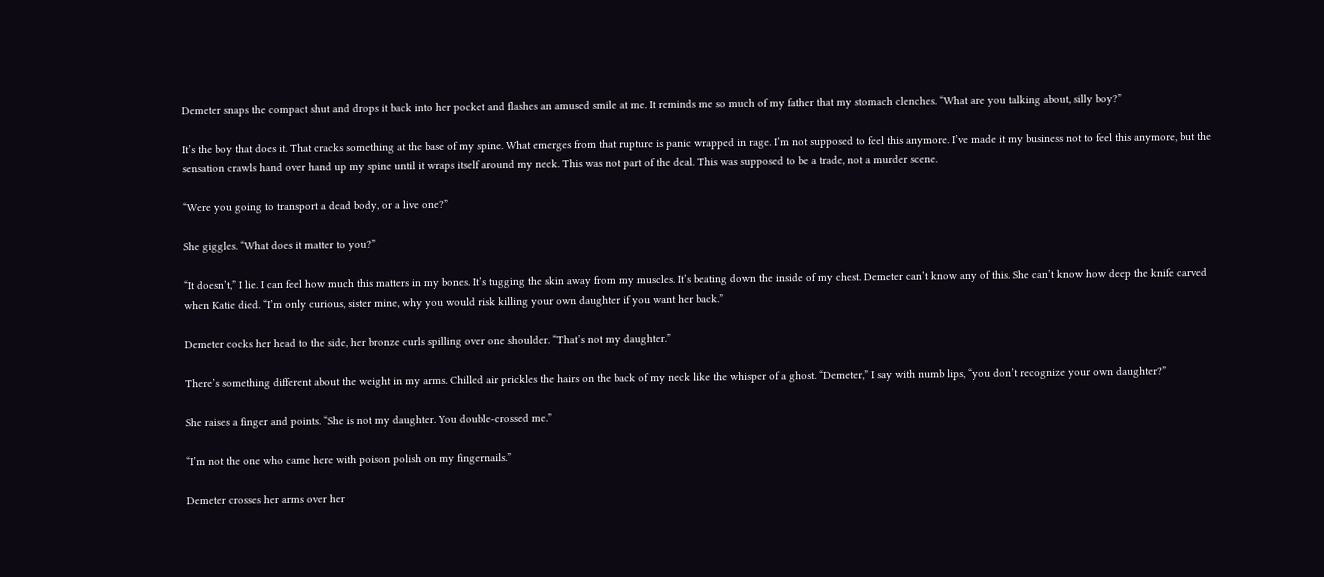Demeter snaps the compact shut and drops it back into her pocket and flashes an amused smile at me. It reminds me so much of my father that my stomach clenches. “What are you talking about, silly boy?”

It’s the boy that does it. That cracks something at the base of my spine. What emerges from that rupture is panic wrapped in rage. I’m not supposed to feel this anymore. I’ve made it my business not to feel this anymore, but the sensation crawls hand over hand up my spine until it wraps itself around my neck. This was not part of the deal. This was supposed to be a trade, not a murder scene.

“Were you going to transport a dead body, or a live one?”

She giggles. “What does it matter to you?”

“It doesn’t,” I lie. I can feel how much this matters in my bones. It’s tugging the skin away from my muscles. It’s beating down the inside of my chest. Demeter can’t know any of this. She can’t know how deep the knife carved when Katie died. “I’m only curious, sister mine, why you would risk killing your own daughter if you want her back.”

Demeter cocks her head to the side, her bronze curls spilling over one shoulder. “That’s not my daughter.”

There’s something different about the weight in my arms. Chilled air prickles the hairs on the back of my neck like the whisper of a ghost. “Demeter,” I say with numb lips, “you don’t recognize your own daughter?”

She raises a finger and points. “She is not my daughter. You double-crossed me.”

“I’m not the one who came here with poison polish on my fingernails.”

Demeter crosses her arms over her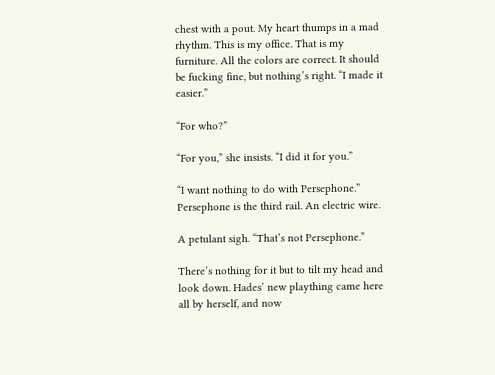chest with a pout. My heart thumps in a mad rhythm. This is my office. That is my furniture. All the colors are correct. It should be fucking fine, but nothing’s right. “I made it easier.”

“For who?”

“For you,” she insists. “I did it for you.”

“I want nothing to do with Persephone.” Persephone is the third rail. An electric wire.

A petulant sigh. “That’s not Persephone.”

There’s nothing for it but to tilt my head and look down. Hades’ new plaything came here all by herself, and now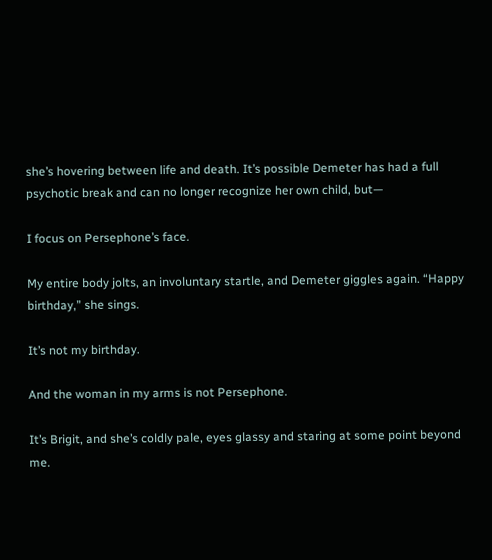she’s hovering between life and death. It’s possible Demeter has had a full psychotic break and can no longer recognize her own child, but—

I focus on Persephone’s face.

My entire body jolts, an involuntary startle, and Demeter giggles again. “Happy birthday,” she sings.

It’s not my birthday.

And the woman in my arms is not Persephone.

It’s Brigit, and she’s coldly pale, eyes glassy and staring at some point beyond me.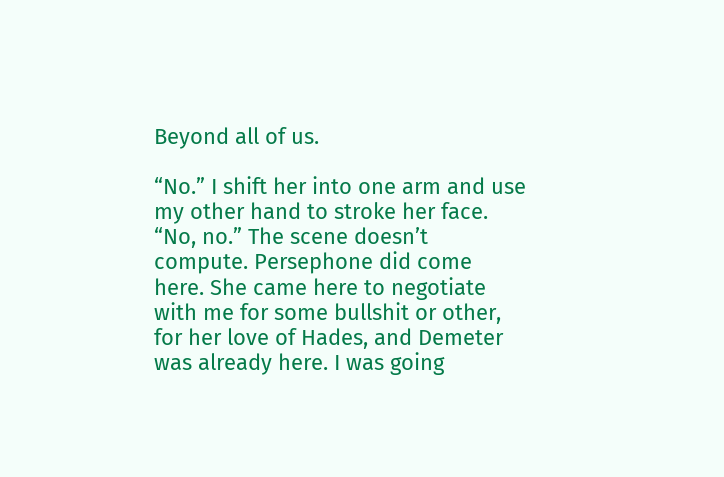Beyond all of us.

“No.” I shift her into one arm and use my other hand to stroke her face. “No, no.” The scene doesn’t compute. Persephone did come here. She came here to negotiate with me for some bullshit or other, for her love of Hades, and Demeter was already here. I was going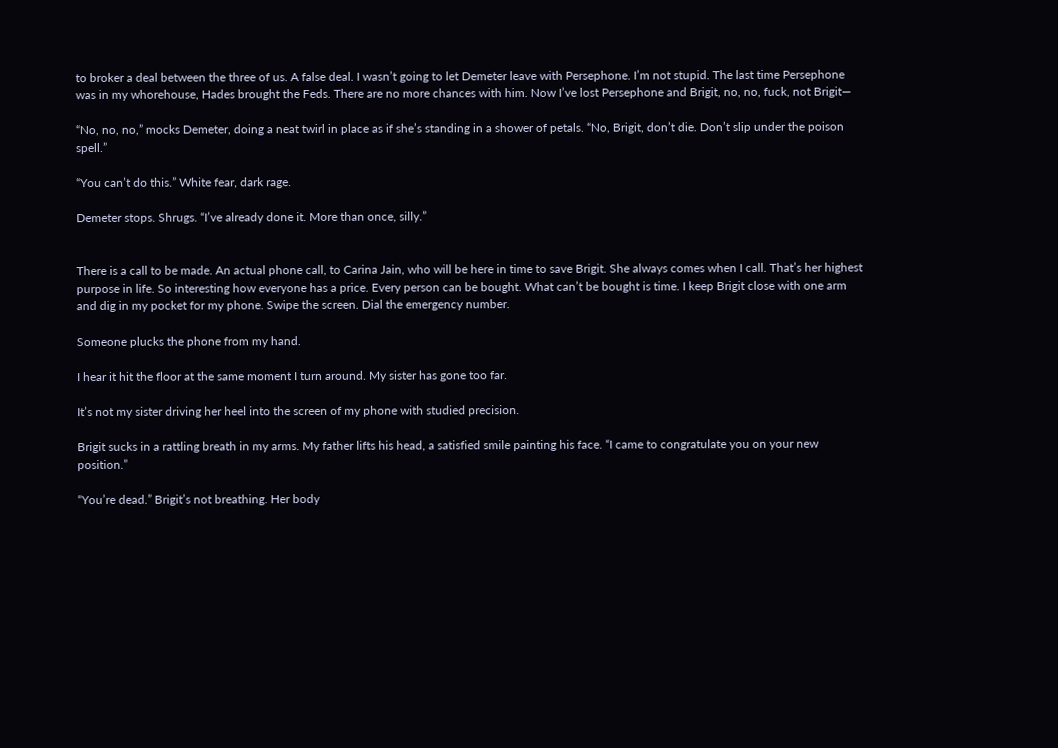to broker a deal between the three of us. A false deal. I wasn’t going to let Demeter leave with Persephone. I’m not stupid. The last time Persephone was in my whorehouse, Hades brought the Feds. There are no more chances with him. Now I’ve lost Persephone and Brigit, no, no, fuck, not Brigit—

“No, no, no,” mocks Demeter, doing a neat twirl in place as if she’s standing in a shower of petals. “No, Brigit, don’t die. Don’t slip under the poison spell.”

“You can’t do this.” White fear, dark rage.

Demeter stops. Shrugs. “I’ve already done it. More than once, silly.”


There is a call to be made. An actual phone call, to Carina Jain, who will be here in time to save Brigit. She always comes when I call. That’s her highest purpose in life. So interesting how everyone has a price. Every person can be bought. What can’t be bought is time. I keep Brigit close with one arm and dig in my pocket for my phone. Swipe the screen. Dial the emergency number.

Someone plucks the phone from my hand.

I hear it hit the floor at the same moment I turn around. My sister has gone too far.

It’s not my sister driving her heel into the screen of my phone with studied precision.

Brigit sucks in a rattling breath in my arms. My father lifts his head, a satisfied smile painting his face. “I came to congratulate you on your new position.”

“You’re dead.” Brigit’s not breathing. Her body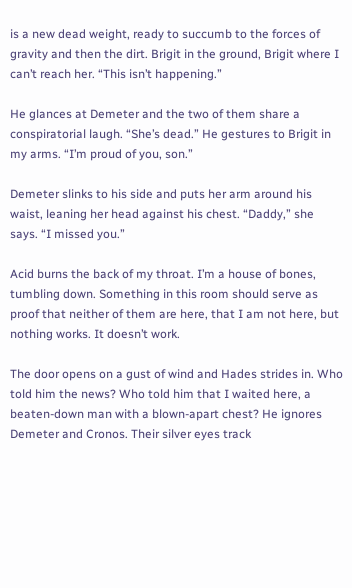is a new dead weight, ready to succumb to the forces of gravity and then the dirt. Brigit in the ground, Brigit where I can’t reach her. “This isn’t happening.”

He glances at Demeter and the two of them share a conspiratorial laugh. “She’s dead.” He gestures to Brigit in my arms. “I’m proud of you, son.”

Demeter slinks to his side and puts her arm around his waist, leaning her head against his chest. “Daddy,” she says. “I missed you.”

Acid burns the back of my throat. I’m a house of bones, tumbling down. Something in this room should serve as proof that neither of them are here, that I am not here, but nothing works. It doesn’t work.

The door opens on a gust of wind and Hades strides in. Who told him the news? Who told him that I waited here, a beaten-down man with a blown-apart chest? He ignores Demeter and Cronos. Their silver eyes track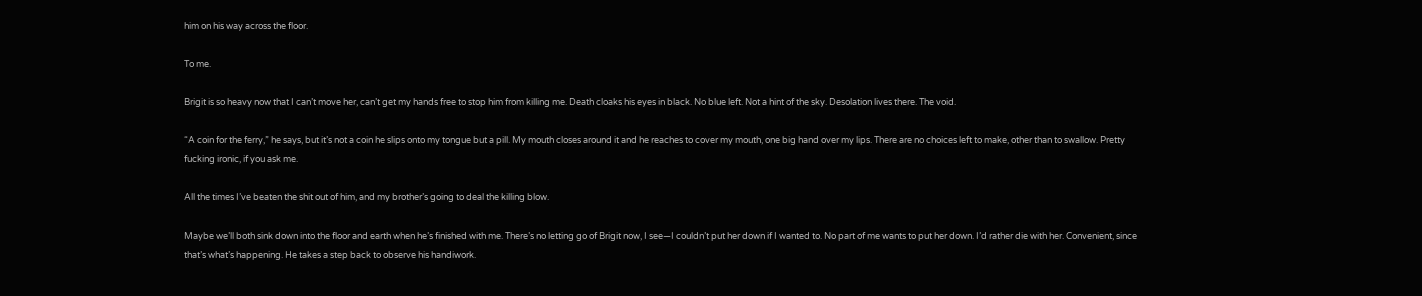him on his way across the floor.

To me.

Brigit is so heavy now that I can’t move her, can’t get my hands free to stop him from killing me. Death cloaks his eyes in black. No blue left. Not a hint of the sky. Desolation lives there. The void.

“A coin for the ferry,” he says, but it’s not a coin he slips onto my tongue but a pill. My mouth closes around it and he reaches to cover my mouth, one big hand over my lips. There are no choices left to make, other than to swallow. Pretty fucking ironic, if you ask me.

All the times I’ve beaten the shit out of him, and my brother’s going to deal the killing blow.

Maybe we’ll both sink down into the floor and earth when he’s finished with me. There’s no letting go of Brigit now, I see—I couldn’t put her down if I wanted to. No part of me wants to put her down. I’d rather die with her. Convenient, since that’s what’s happening. He takes a step back to observe his handiwork.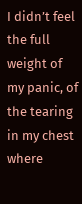I didn’t feel the full weight of my panic, of the tearing in my chest where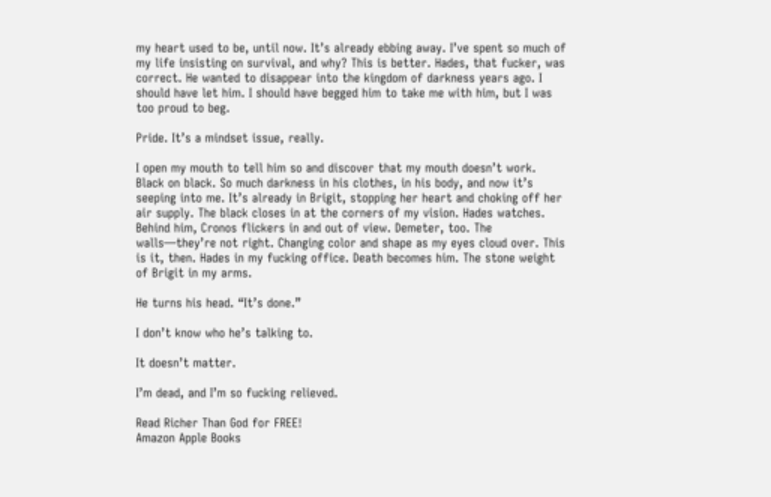my heart used to be, until now. It’s already ebbing away. I’ve spent so much of my life insisting on survival, and why? This is better. Hades, that fucker, was correct. He wanted to disappear into the kingdom of darkness years ago. I should have let him. I should have begged him to take me with him, but I was too proud to beg.

Pride. It’s a mindset issue, really.

I open my mouth to tell him so and discover that my mouth doesn’t work. Black on black. So much darkness in his clothes, in his body, and now it’s seeping into me. It’s already in Brigit, stopping her heart and choking off her air supply. The black closes in at the corners of my vision. Hades watches. Behind him, Cronos flickers in and out of view. Demeter, too. The walls—they’re not right. Changing color and shape as my eyes cloud over. This is it, then. Hades in my fucking office. Death becomes him. The stone weight of Brigit in my arms.

He turns his head. “It’s done.”

I don’t know who he’s talking to.

It doesn’t matter.

I’m dead, and I’m so fucking relieved.

Read Richer Than God for FREE!
Amazon Apple Books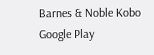Barnes & Noble Kobo Google Play